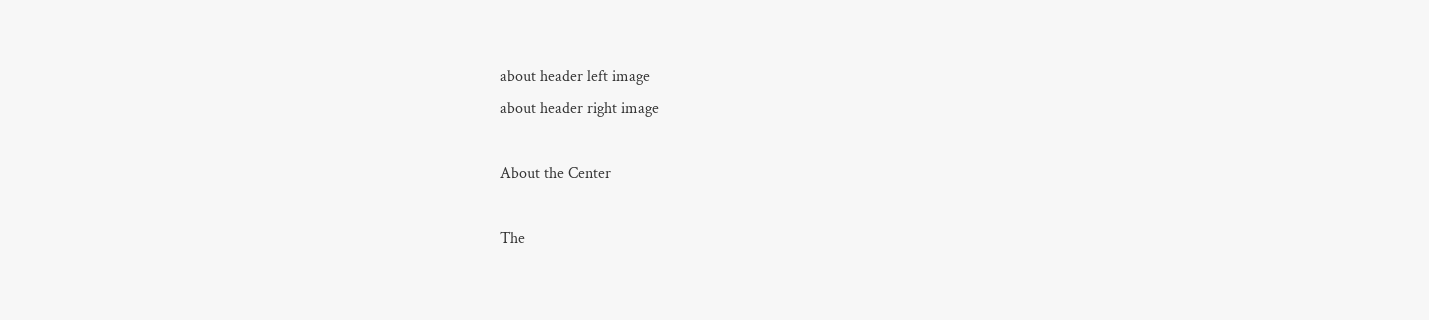about header left image
about header right image

About the Center

The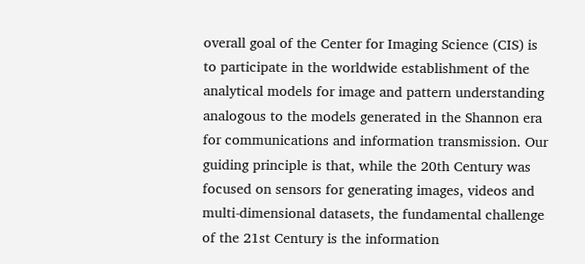overall goal of the Center for Imaging Science (CIS) is to participate in the worldwide establishment of the analytical models for image and pattern understanding analogous to the models generated in the Shannon era for communications and information transmission. Our guiding principle is that, while the 20th Century was focused on sensors for generating images, videos and multi-dimensional datasets, the fundamental challenge of the 21st Century is the information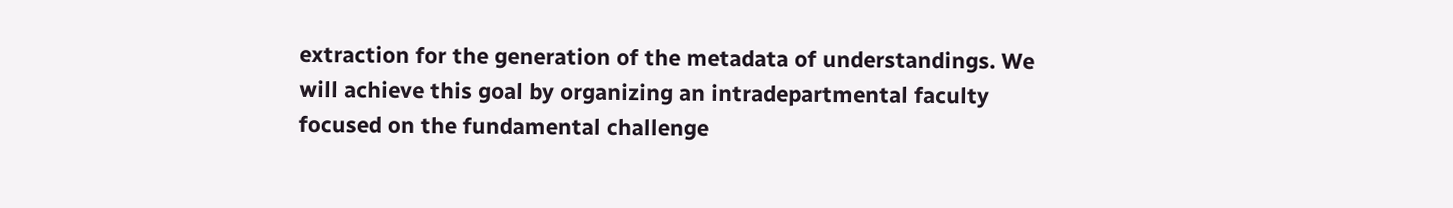extraction for the generation of the metadata of understandings. We will achieve this goal by organizing an intradepartmental faculty focused on the fundamental challenge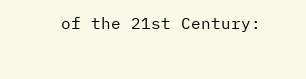of the 21st Century: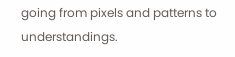going from pixels and patterns to understandings.